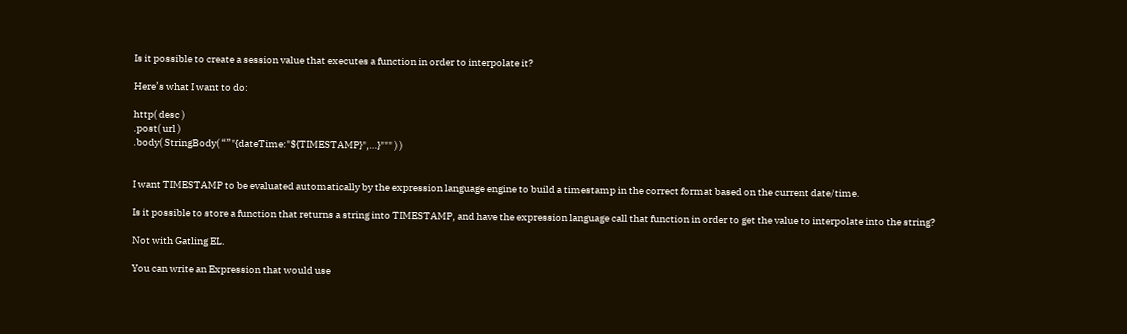Is it possible to create a session value that executes a function in order to interpolate it?

Here’s what I want to do:

http( desc )
.post( url )
.body( StringBody( “”"{dateTime:"${TIMESTAMP}",…}""" ) )


I want TIMESTAMP to be evaluated automatically by the expression language engine to build a timestamp in the correct format based on the current date/time.

Is it possible to store a function that returns a string into TIMESTAMP, and have the expression language call that function in order to get the value to interpolate into the string?

Not with Gatling EL.

You can write an Expression that would use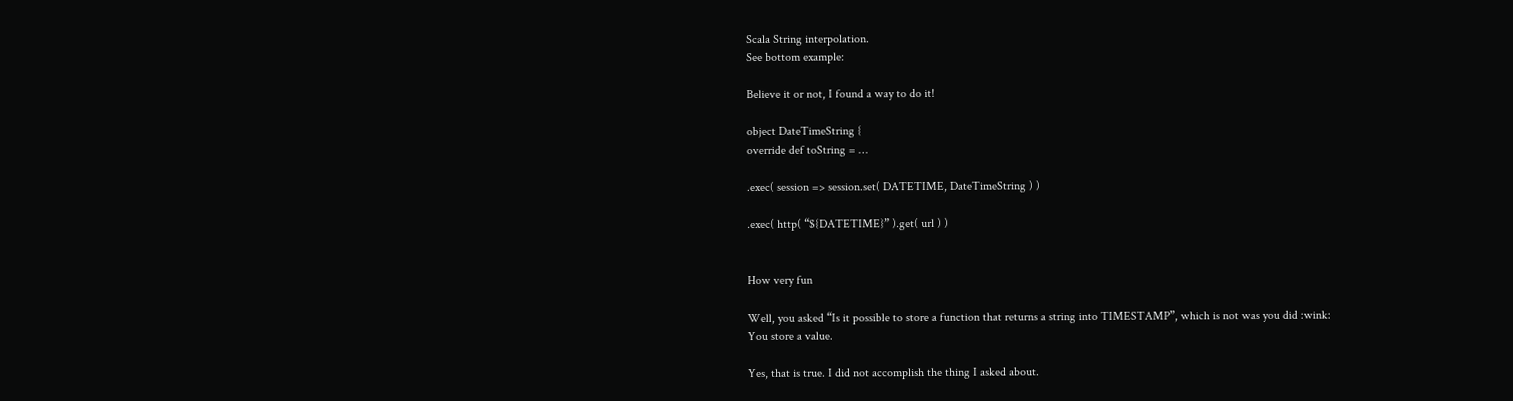Scala String interpolation.
See bottom example:

Believe it or not, I found a way to do it!

object DateTimeString {
override def toString = …

.exec( session => session.set( DATETIME, DateTimeString ) )

.exec( http( “${DATETIME}” ).get( url ) )


How very fun

Well, you asked “Is it possible to store a function that returns a string into TIMESTAMP”, which is not was you did :wink:
You store a value.

Yes, that is true. I did not accomplish the thing I asked about.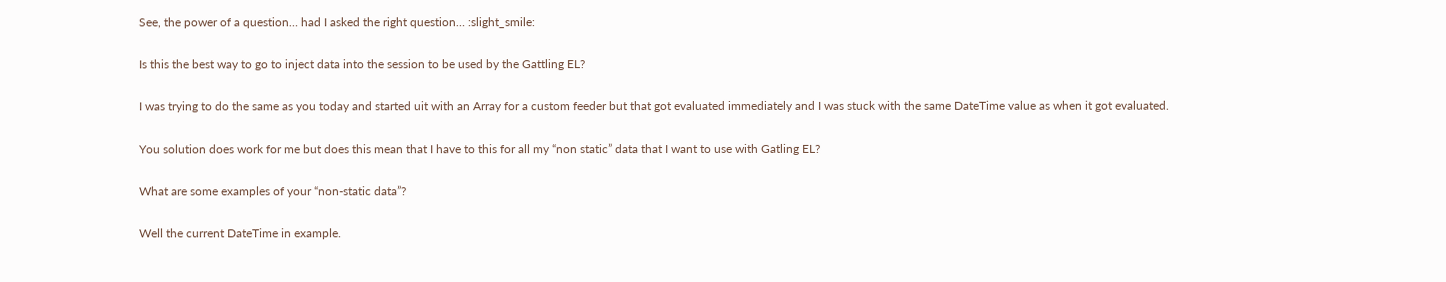See, the power of a question… had I asked the right question… :slight_smile:

Is this the best way to go to inject data into the session to be used by the Gattling EL?

I was trying to do the same as you today and started uit with an Array for a custom feeder but that got evaluated immediately and I was stuck with the same DateTime value as when it got evaluated.

You solution does work for me but does this mean that I have to this for all my “non static” data that I want to use with Gatling EL?

What are some examples of your “non-static data”?

Well the current DateTime in example.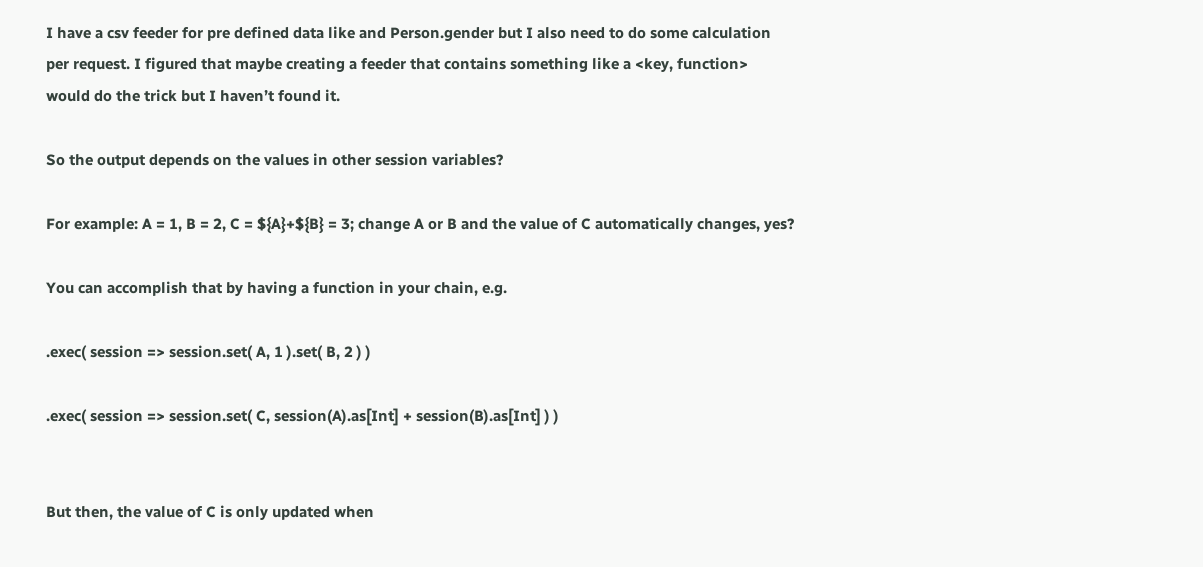I have a csv feeder for pre defined data like and Person.gender but I also need to do some calculation per request. I figured that maybe creating a feeder that contains something like a <key, function> would do the trick but I haven’t found it.

So the output depends on the values in other session variables?

For example: A = 1, B = 2, C = ${A}+${B} = 3; change A or B and the value of C automatically changes, yes?

You can accomplish that by having a function in your chain, e.g.

.exec( session => session.set( A, 1 ).set( B, 2 ) )

.exec( session => session.set( C, session(A).as[Int] + session(B).as[Int] ) )


But then, the value of C is only updated when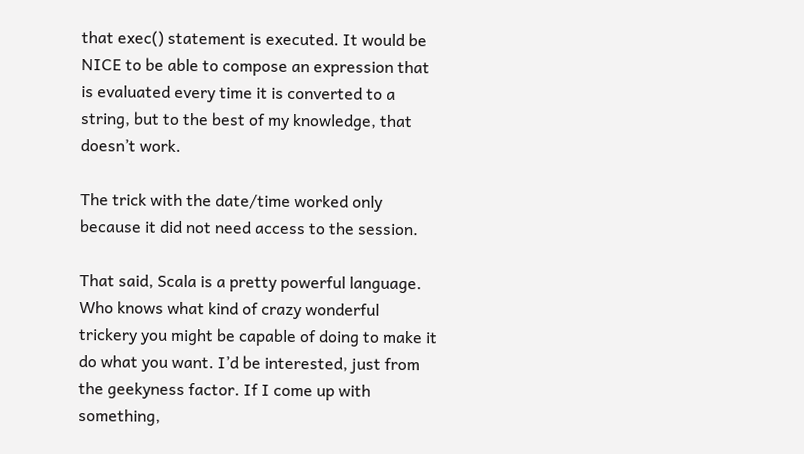that exec() statement is executed. It would be NICE to be able to compose an expression that is evaluated every time it is converted to a string, but to the best of my knowledge, that doesn’t work.

The trick with the date/time worked only because it did not need access to the session.

That said, Scala is a pretty powerful language. Who knows what kind of crazy wonderful trickery you might be capable of doing to make it do what you want. I’d be interested, just from the geekyness factor. If I come up with something,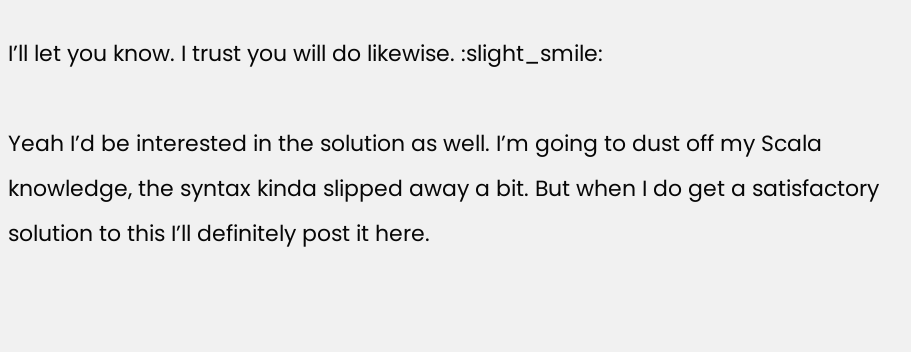I’ll let you know. I trust you will do likewise. :slight_smile:

Yeah I’d be interested in the solution as well. I’m going to dust off my Scala knowledge, the syntax kinda slipped away a bit. But when I do get a satisfactory solution to this I’ll definitely post it here.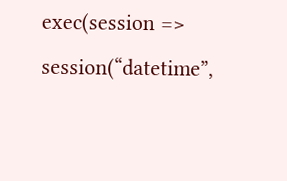exec(session => session(“datetime”,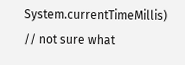System.currentTimeMillis) // not sure what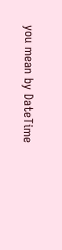you mean by DateTime